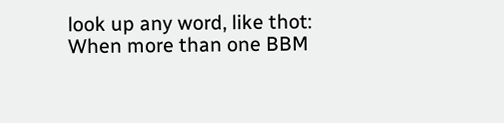look up any word, like thot:
When more than one BBM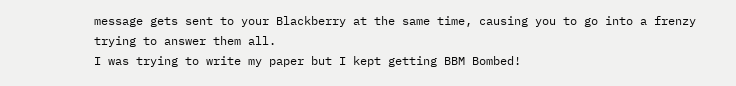message gets sent to your Blackberry at the same time, causing you to go into a frenzy trying to answer them all.
I was trying to write my paper but I kept getting BBM Bombed!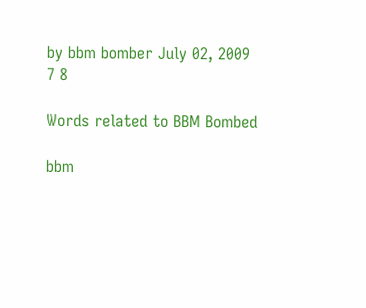by bbm bomber July 02, 2009
7 8

Words related to BBM Bombed

bbm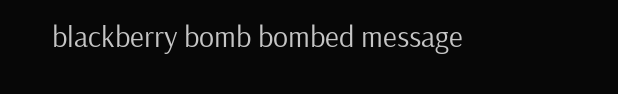blackberry bomb bombed message